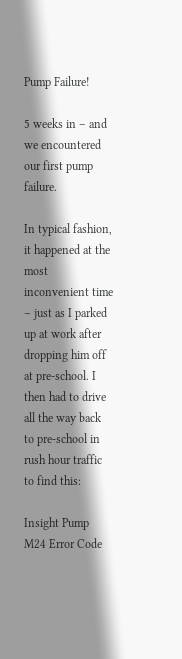Pump Failure!

5 weeks in – and we encountered our first pump failure.

In typical fashion, it happened at the most inconvenient time – just as I parked up at work after dropping him off at pre-school. I then had to drive all the way back to pre-school in rush hour traffic to find this:

Insight Pump M24 Error Code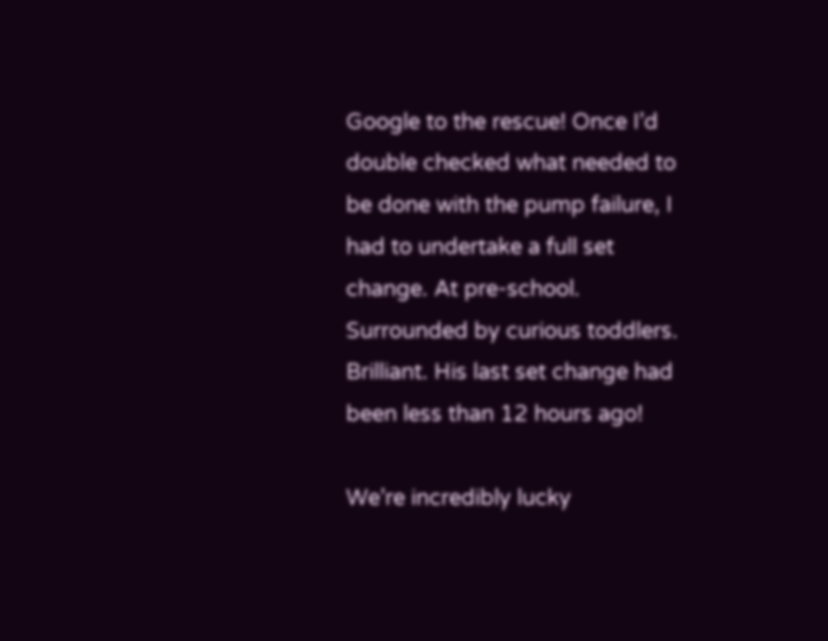Google to the rescue! Once I’d double checked what needed to be done with the pump failure, I had to undertake a full set change. At pre-school. Surrounded by curious toddlers. Brilliant. His last set change had been less than 12 hours ago!

We’re incredibly lucky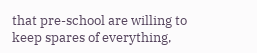that pre-school are willing to keep spares of everything,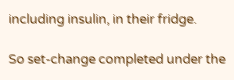including insulin, in their fridge.

So set-change completed under the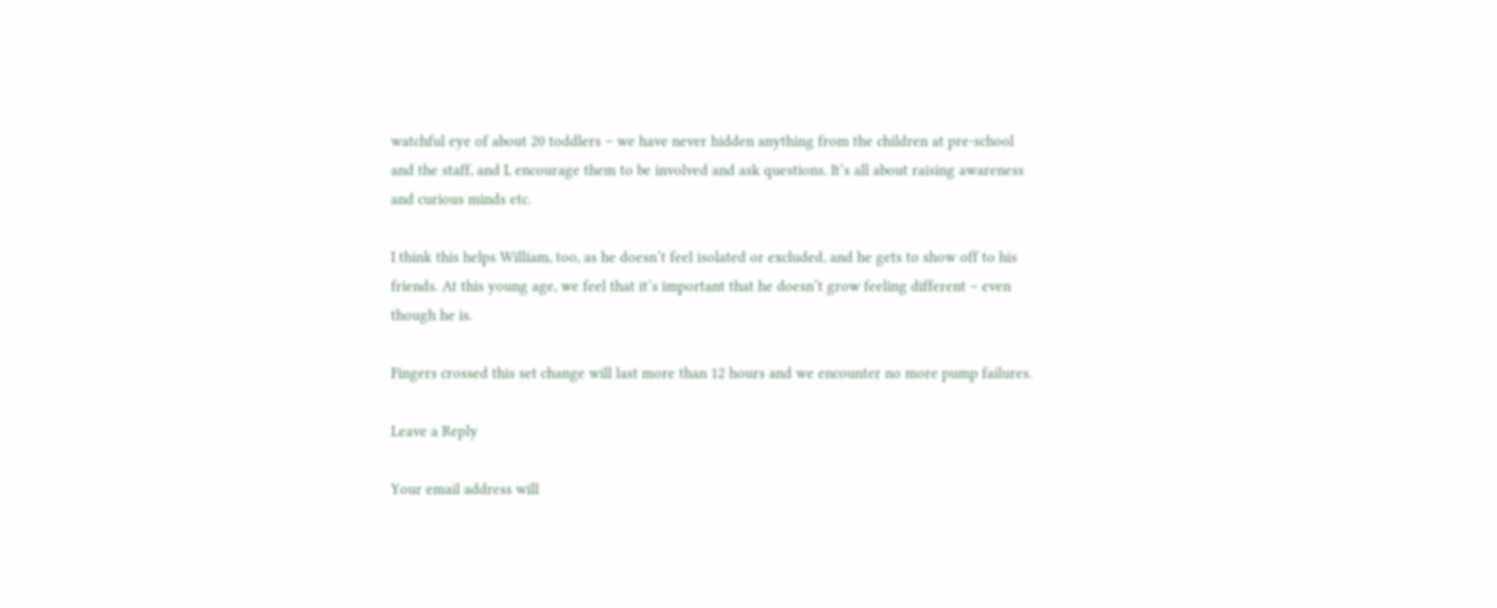watchful eye of about 20 toddlers – we have never hidden anything from the children at pre-school and the staff, and I, encourage them to be involved and ask questions. It’s all about raising awareness and curious minds etc.

I think this helps William, too, as he doesn’t feel isolated or excluded, and he gets to show off to his friends. At this young age, we feel that it’s important that he doesn’t grow feeling different – even though he is.

Fingers crossed this set change will last more than 12 hours and we encounter no more pump failures.

Leave a Reply

Your email address will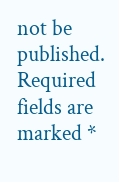not be published. Required fields are marked *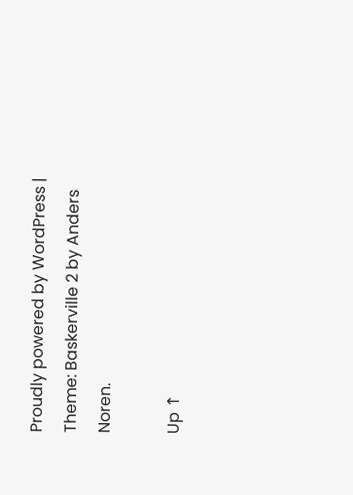Proudly powered by WordPress | Theme: Baskerville 2 by Anders Noren.

Up ↑